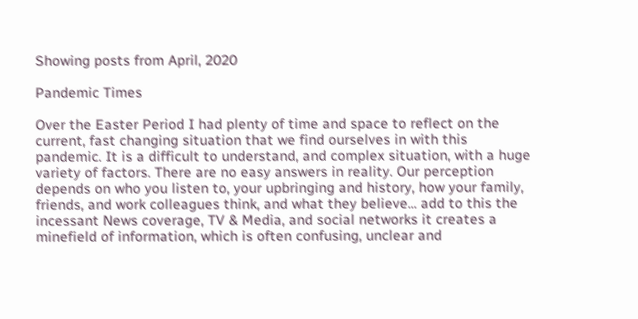Showing posts from April, 2020

Pandemic Times

Over the Easter Period I had plenty of time and space to reflect on the current, fast changing situation that we find ourselves in with this pandemic. It is a difficult to understand, and complex situation, with a huge variety of factors. There are no easy answers in reality. Our perception depends on who you listen to, your upbringing and history, how your family, friends, and work colleagues think, and what they believe... add to this the incessant News coverage, TV & Media, and social networks it creates a minefield of information, which is often confusing, unclear and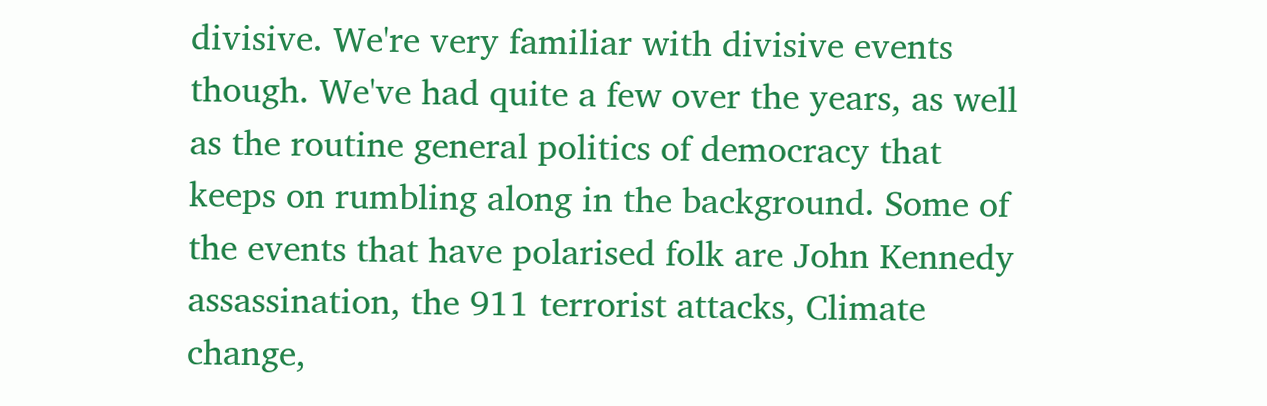divisive. We're very familiar with divisive events though. We've had quite a few over the years, as well as the routine general politics of democracy that keeps on rumbling along in the background. Some of the events that have polarised folk are John Kennedy assassination, the 911 terrorist attacks, Climate change,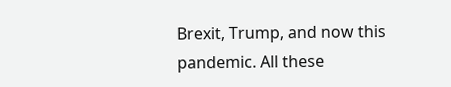Brexit, Trump, and now this pandemic. All these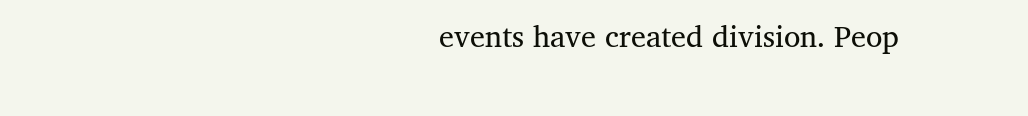events have created division. Peop